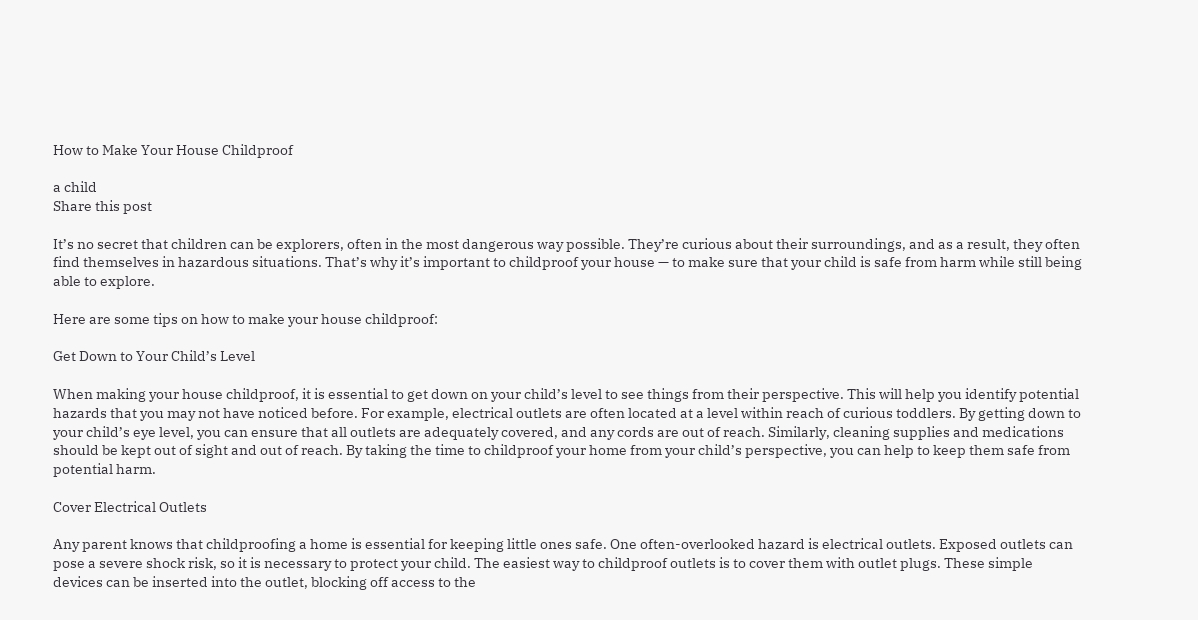How to Make Your House Childproof

a child
Share this post

It’s no secret that children can be explorers, often in the most dangerous way possible. They’re curious about their surroundings, and as a result, they often find themselves in hazardous situations. That’s why it’s important to childproof your house — to make sure that your child is safe from harm while still being able to explore.

Here are some tips on how to make your house childproof:

Get Down to Your Child’s Level

When making your house childproof, it is essential to get down on your child’s level to see things from their perspective. This will help you identify potential hazards that you may not have noticed before. For example, electrical outlets are often located at a level within reach of curious toddlers. By getting down to your child’s eye level, you can ensure that all outlets are adequately covered, and any cords are out of reach. Similarly, cleaning supplies and medications should be kept out of sight and out of reach. By taking the time to childproof your home from your child’s perspective, you can help to keep them safe from potential harm.

Cover Electrical Outlets

Any parent knows that childproofing a home is essential for keeping little ones safe. One often-overlooked hazard is electrical outlets. Exposed outlets can pose a severe shock risk, so it is necessary to protect your child. The easiest way to childproof outlets is to cover them with outlet plugs. These simple devices can be inserted into the outlet, blocking off access to the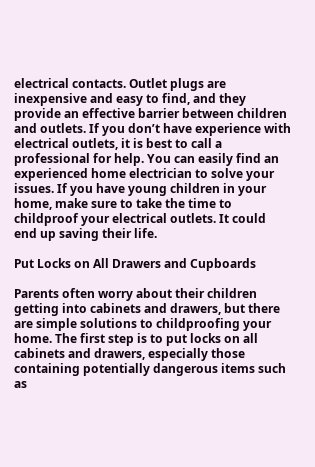electrical contacts. Outlet plugs are inexpensive and easy to find, and they provide an effective barrier between children and outlets. If you don’t have experience with electrical outlets, it is best to call a professional for help. You can easily find an experienced home electrician to solve your issues. If you have young children in your home, make sure to take the time to childproof your electrical outlets. It could end up saving their life.

Put Locks on All Drawers and Cupboards

Parents often worry about their children getting into cabinets and drawers, but there are simple solutions to childproofing your home. The first step is to put locks on all cabinets and drawers, especially those containing potentially dangerous items such as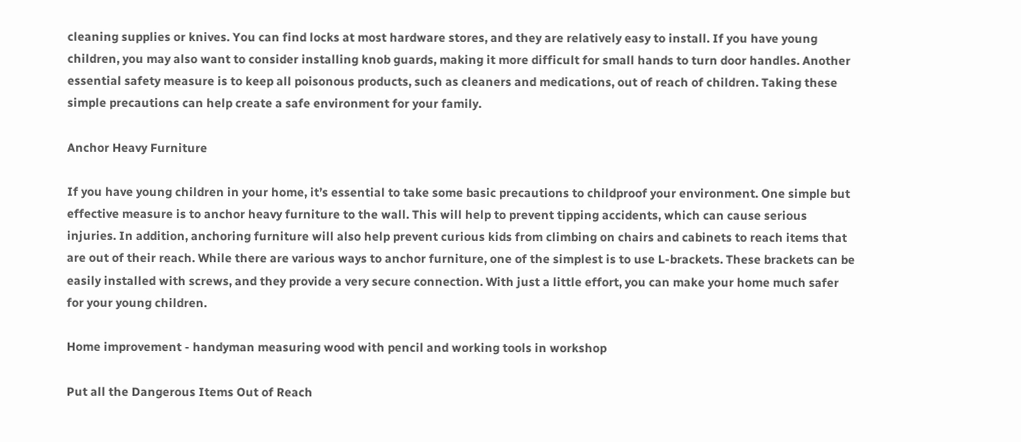cleaning supplies or knives. You can find locks at most hardware stores, and they are relatively easy to install. If you have young children, you may also want to consider installing knob guards, making it more difficult for small hands to turn door handles. Another essential safety measure is to keep all poisonous products, such as cleaners and medications, out of reach of children. Taking these simple precautions can help create a safe environment for your family.

Anchor Heavy Furniture

If you have young children in your home, it’s essential to take some basic precautions to childproof your environment. One simple but effective measure is to anchor heavy furniture to the wall. This will help to prevent tipping accidents, which can cause serious injuries. In addition, anchoring furniture will also help prevent curious kids from climbing on chairs and cabinets to reach items that are out of their reach. While there are various ways to anchor furniture, one of the simplest is to use L-brackets. These brackets can be easily installed with screws, and they provide a very secure connection. With just a little effort, you can make your home much safer for your young children.

Home improvement - handyman measuring wood with pencil and working tools in workshop

Put all the Dangerous Items Out of Reach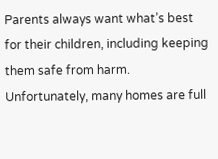Parents always want what’s best for their children, including keeping them safe from harm. Unfortunately, many homes are full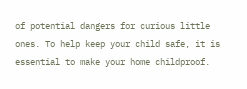of potential dangers for curious little ones. To help keep your child safe, it is essential to make your home childproof.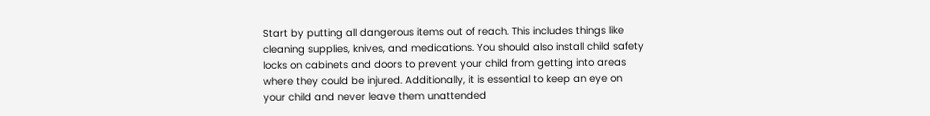Start by putting all dangerous items out of reach. This includes things like cleaning supplies, knives, and medications. You should also install child safety locks on cabinets and doors to prevent your child from getting into areas where they could be injured. Additionally, it is essential to keep an eye on your child and never leave them unattended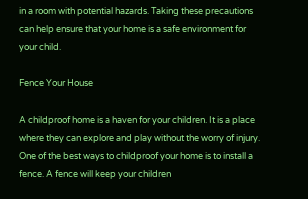in a room with potential hazards. Taking these precautions can help ensure that your home is a safe environment for your child.

Fence Your House

A childproof home is a haven for your children. It is a place where they can explore and play without the worry of injury. One of the best ways to childproof your home is to install a fence. A fence will keep your children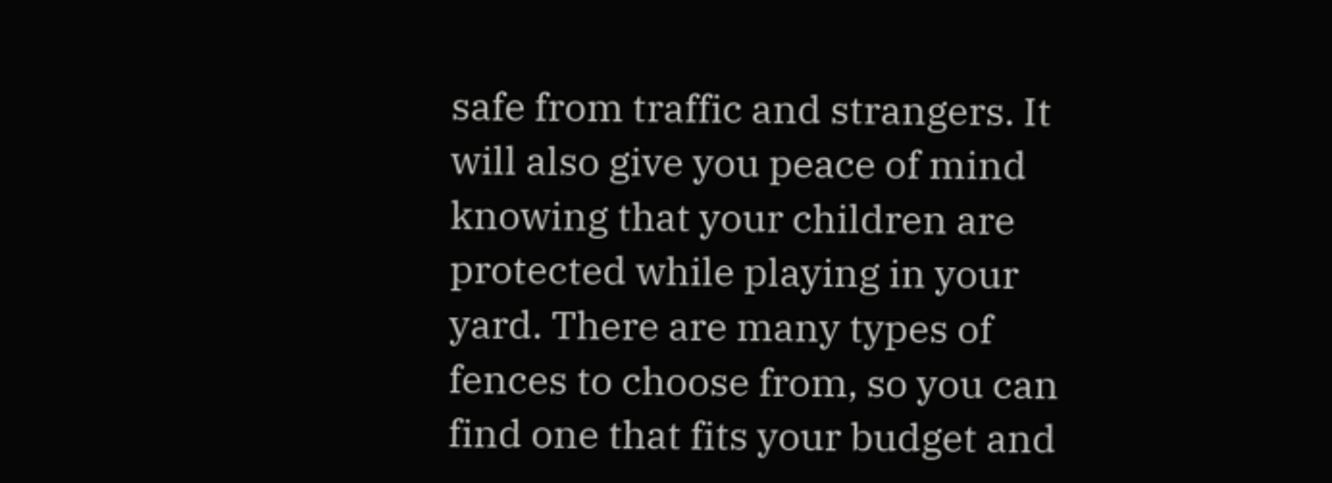safe from traffic and strangers. It will also give you peace of mind knowing that your children are protected while playing in your yard. There are many types of fences to choose from, so you can find one that fits your budget and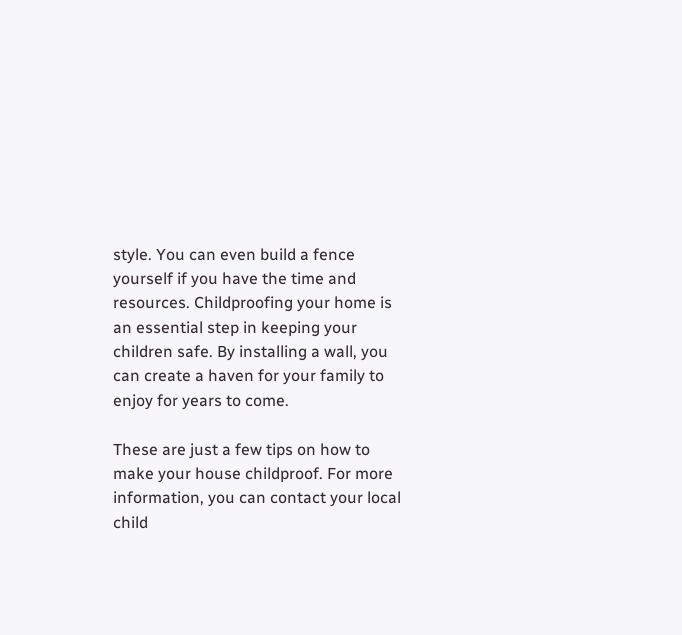style. You can even build a fence yourself if you have the time and resources. Childproofing your home is an essential step in keeping your children safe. By installing a wall, you can create a haven for your family to enjoy for years to come.

These are just a few tips on how to make your house childproof. For more information, you can contact your local child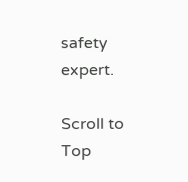safety expert.

Scroll to Top